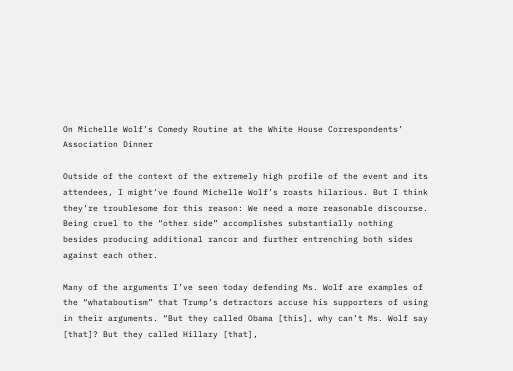On Michelle Wolf’s Comedy Routine at the White House Correspondents’ Association Dinner

Outside of the context of the extremely high profile of the event and its attendees, I might’ve found Michelle Wolf’s roasts hilarious. But I think they’re troublesome for this reason: We need a more reasonable discourse. Being cruel to the “other side” accomplishes substantially nothing besides producing additional rancor and further entrenching both sides against each other.

Many of the arguments I’ve seen today defending Ms. Wolf are examples of the “whataboutism” that Trump’s detractors accuse his supporters of using in their arguments. “But they called Obama [this], why can’t Ms. Wolf say [that]? But they called Hillary [that],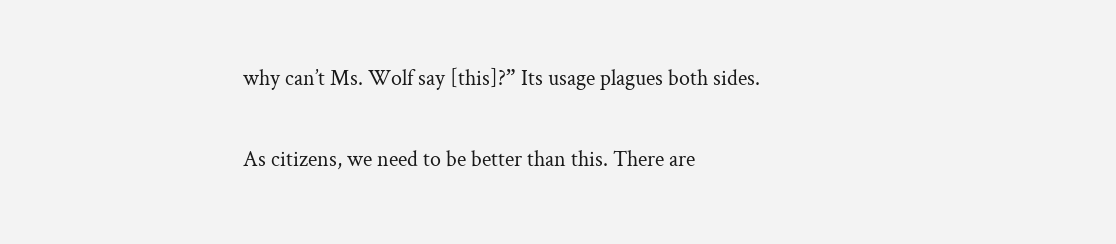why can’t Ms. Wolf say [this]?” Its usage plagues both sides.

As citizens, we need to be better than this. There are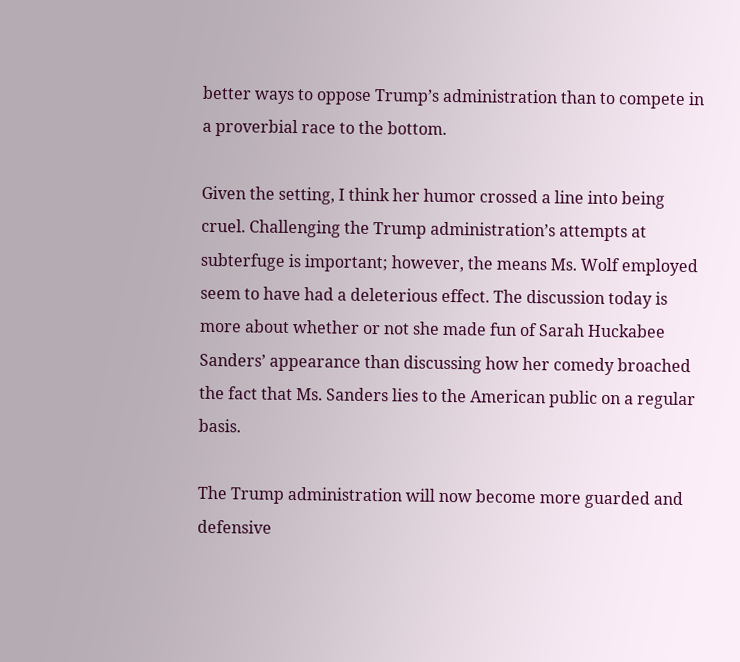better ways to oppose Trump’s administration than to compete in a proverbial race to the bottom.

Given the setting, I think her humor crossed a line into being cruel. Challenging the Trump administration’s attempts at subterfuge is important; however, the means Ms. Wolf employed seem to have had a deleterious effect. The discussion today is more about whether or not she made fun of Sarah Huckabee Sanders’ appearance than discussing how her comedy broached the fact that Ms. Sanders lies to the American public on a regular basis.

The Trump administration will now become more guarded and defensive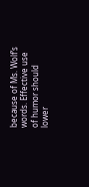because of Ms. Wolf’s words. Effective use of humor should lower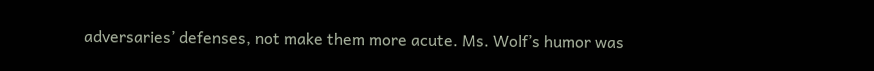adversaries’ defenses, not make them more acute. Ms. Wolf’s humor was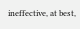ineffective, at best,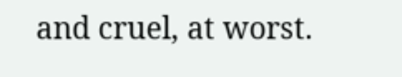and cruel, at worst.